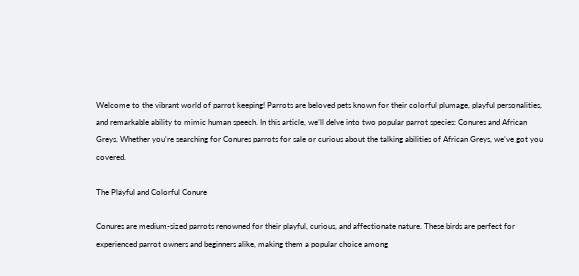Welcome to the vibrant world of parrot keeping! Parrots are beloved pets known for their colorful plumage, playful personalities, and remarkable ability to mimic human speech. In this article, we’ll delve into two popular parrot species: Conures and African Greys. Whether you’re searching for Conures parrots for sale or curious about the talking abilities of African Greys, we’ve got you covered.

The Playful and Colorful Conure

Conures are medium-sized parrots renowned for their playful, curious, and affectionate nature. These birds are perfect for experienced parrot owners and beginners alike, making them a popular choice among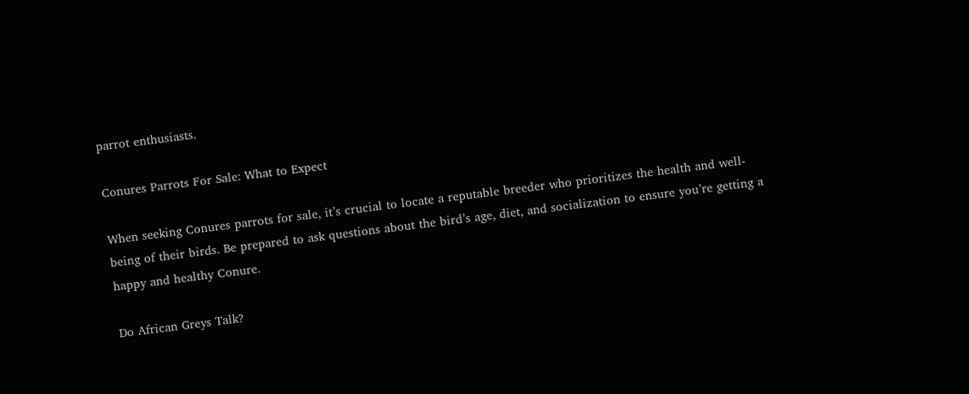parrot enthusiasts.

Conures Parrots For Sale: What to Expect

When seeking Conures parrots for sale, it’s crucial to locate a reputable breeder who prioritizes the health and well-being of their birds. Be prepared to ask questions about the bird’s age, diet, and socialization to ensure you’re getting a happy and healthy Conure.

Do African Greys Talk?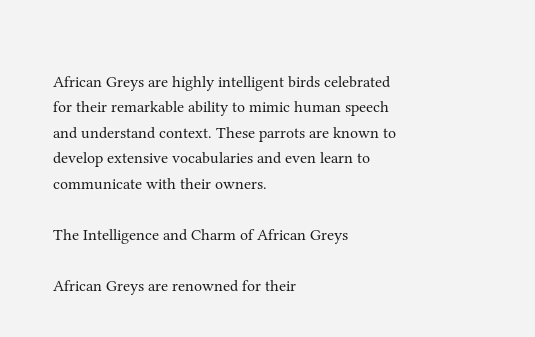African Greys are highly intelligent birds celebrated for their remarkable ability to mimic human speech and understand context. These parrots are known to develop extensive vocabularies and even learn to communicate with their owners.

The Intelligence and Charm of African Greys

African Greys are renowned for their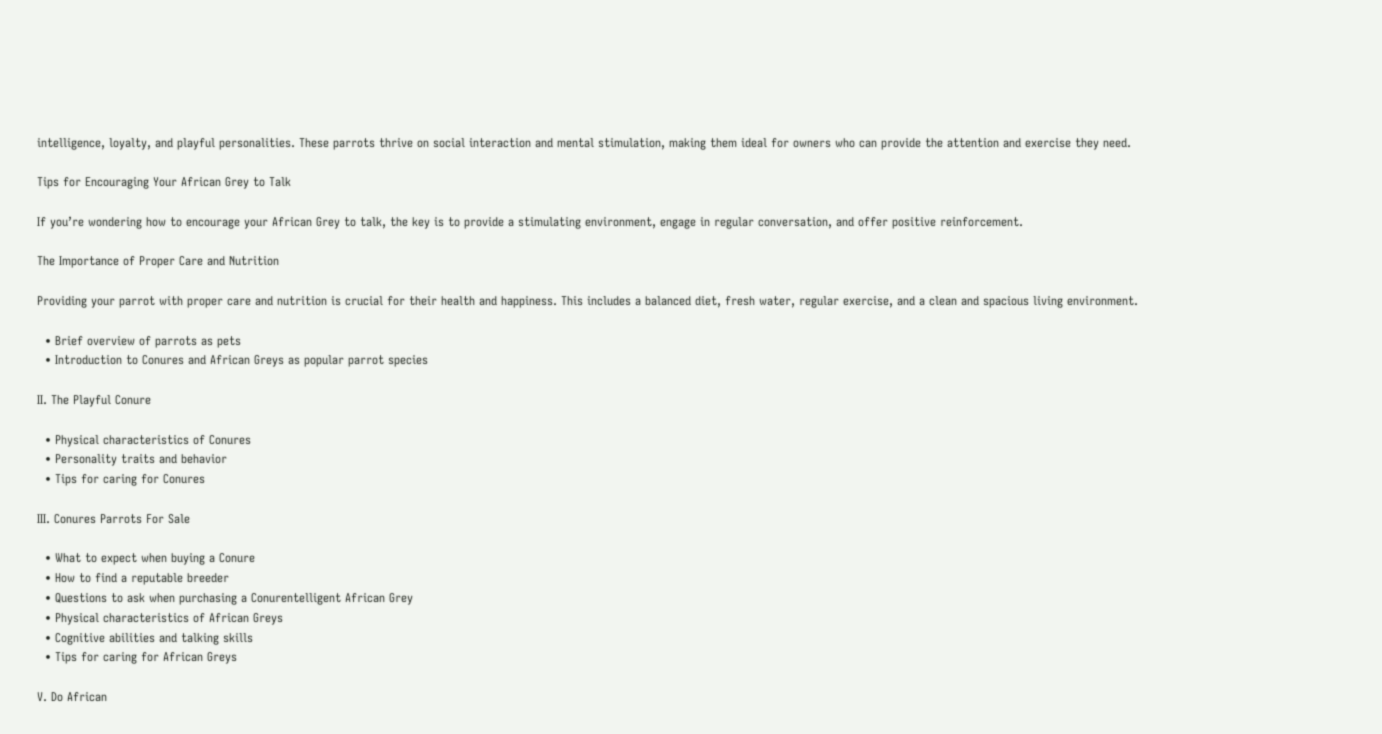intelligence, loyalty, and playful personalities. These parrots thrive on social interaction and mental stimulation, making them ideal for owners who can provide the attention and exercise they need.

Tips for Encouraging Your African Grey to Talk

If you’re wondering how to encourage your African Grey to talk, the key is to provide a stimulating environment, engage in regular conversation, and offer positive reinforcement.

The Importance of Proper Care and Nutrition

Providing your parrot with proper care and nutrition is crucial for their health and happiness. This includes a balanced diet, fresh water, regular exercise, and a clean and spacious living environment.

  • Brief overview of parrots as pets
  • Introduction to Conures and African Greys as popular parrot species

II. The Playful Conure

  • Physical characteristics of Conures
  • Personality traits and behavior
  • Tips for caring for Conures

III. Conures Parrots For Sale

  • What to expect when buying a Conure
  • How to find a reputable breeder
  • Questions to ask when purchasing a Conurentelligent African Grey
  • Physical characteristics of African Greys
  • Cognitive abilities and talking skills
  • Tips for caring for African Greys

V. Do African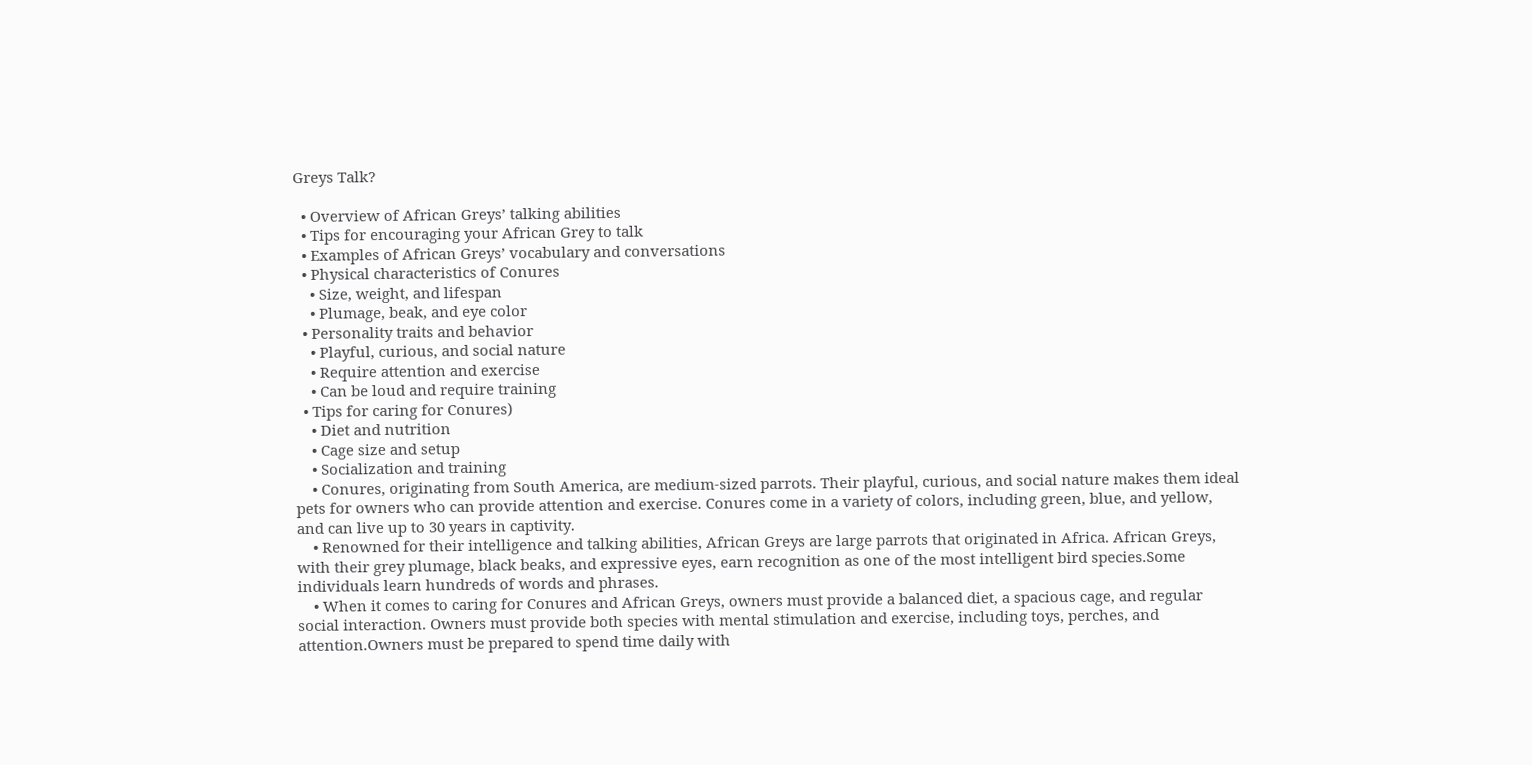Greys Talk?

  • Overview of African Greys’ talking abilities
  • Tips for encouraging your African Grey to talk
  • Examples of African Greys’ vocabulary and conversations
  • Physical characteristics of Conures
    • Size, weight, and lifespan
    • Plumage, beak, and eye color
  • Personality traits and behavior
    • Playful, curious, and social nature
    • Require attention and exercise
    • Can be loud and require training
  • Tips for caring for Conures)
    • Diet and nutrition
    • Cage size and setup
    • Socialization and training
    • Conures, originating from South America, are medium-sized parrots. Their playful, curious, and social nature makes them ideal pets for owners who can provide attention and exercise. Conures come in a variety of colors, including green, blue, and yellow, and can live up to 30 years in captivity.
    • Renowned for their intelligence and talking abilities, African Greys are large parrots that originated in Africa. African Greys, with their grey plumage, black beaks, and expressive eyes, earn recognition as one of the most intelligent bird species.Some individuals learn hundreds of words and phrases.
    • When it comes to caring for Conures and African Greys, owners must provide a balanced diet, a spacious cage, and regular social interaction. Owners must provide both species with mental stimulation and exercise, including toys, perches, and attention.Owners must be prepared to spend time daily with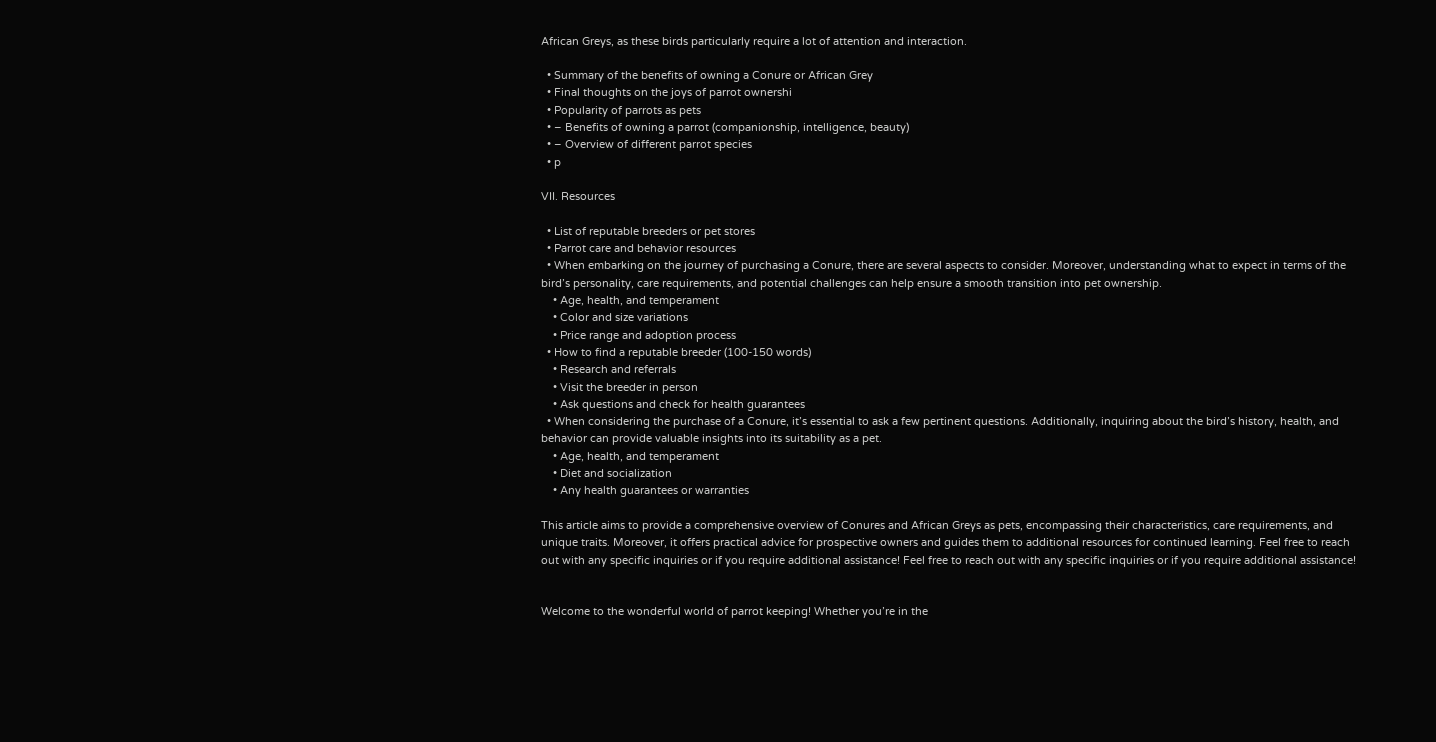African Greys, as these birds particularly require a lot of attention and interaction.

  • Summary of the benefits of owning a Conure or African Grey
  • Final thoughts on the joys of parrot ownershi
  • Popularity of parrots as pets
  • – Benefits of owning a parrot (companionship, intelligence, beauty)
  • – Overview of different parrot species
  • p

VII. Resources

  • List of reputable breeders or pet stores
  • Parrot care and behavior resources
  • When embarking on the journey of purchasing a Conure, there are several aspects to consider. Moreover, understanding what to expect in terms of the bird’s personality, care requirements, and potential challenges can help ensure a smooth transition into pet ownership.
    • Age, health, and temperament
    • Color and size variations
    • Price range and adoption process
  • How to find a reputable breeder (100-150 words)
    • Research and referrals
    • Visit the breeder in person
    • Ask questions and check for health guarantees
  • When considering the purchase of a Conure, it’s essential to ask a few pertinent questions. Additionally, inquiring about the bird’s history, health, and behavior can provide valuable insights into its suitability as a pet.
    • Age, health, and temperament
    • Diet and socialization
    • Any health guarantees or warranties

This article aims to provide a comprehensive overview of Conures and African Greys as pets, encompassing their characteristics, care requirements, and unique traits. Moreover, it offers practical advice for prospective owners and guides them to additional resources for continued learning. Feel free to reach out with any specific inquiries or if you require additional assistance! Feel free to reach out with any specific inquiries or if you require additional assistance!


Welcome to the wonderful world of parrot keeping! Whether you’re in the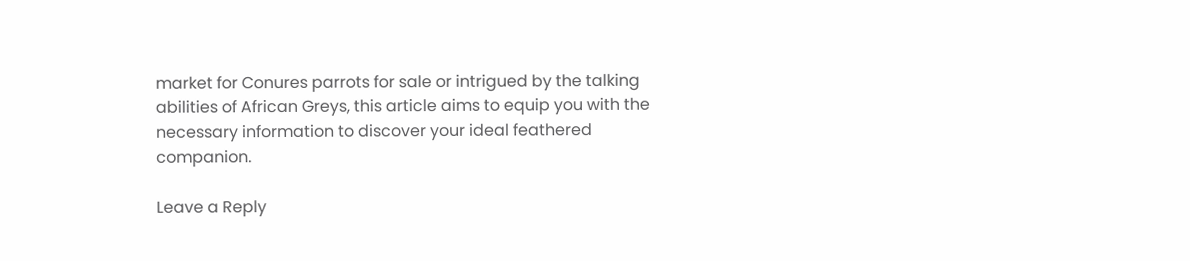market for Conures parrots for sale or intrigued by the talking abilities of African Greys, this article aims to equip you with the necessary information to discover your ideal feathered companion.

Leave a Reply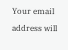Your email address will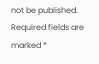not be published. Required fields are marked *